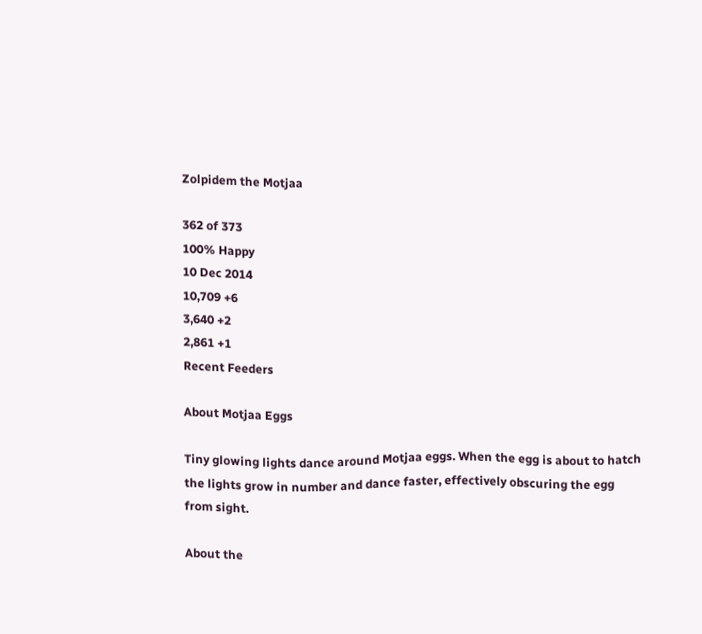Zolpidem the Motjaa

362 of 373
100% Happy
10 Dec 2014
10,709 +6
3,640 +2
2,861 +1
Recent Feeders

About Motjaa Eggs

Tiny glowing lights dance around Motjaa eggs. When the egg is about to hatch the lights grow in number and dance faster, effectively obscuring the egg from sight.

About the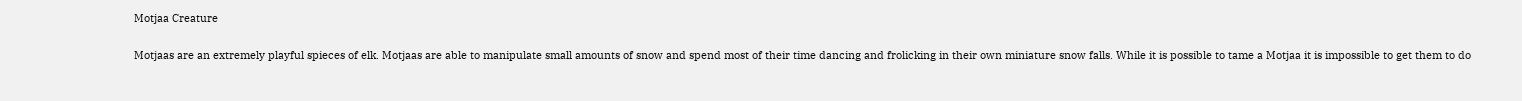Motjaa Creature

Motjaas are an extremely playful spieces of elk. Motjaas are able to manipulate small amounts of snow and spend most of their time dancing and frolicking in their own miniature snow falls. While it is possible to tame a Motjaa it is impossible to get them to do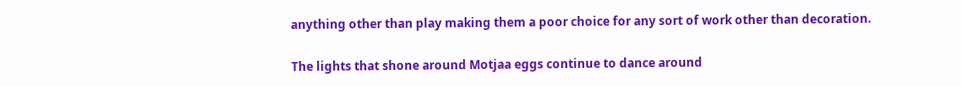anything other than play making them a poor choice for any sort of work other than decoration.

The lights that shone around Motjaa eggs continue to dance around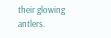their glowing antlers.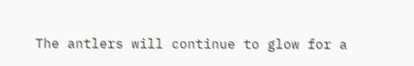The antlers will continue to glow for a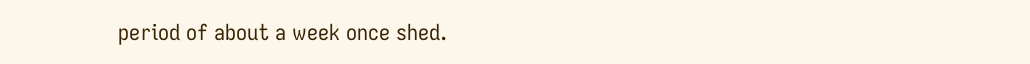period of about a week once shed.